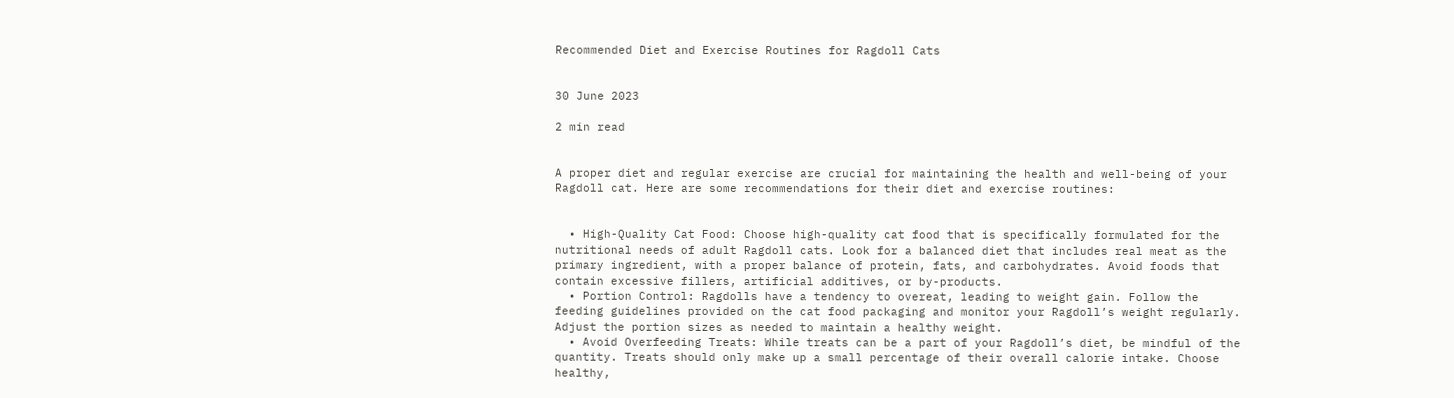Recommended Diet and Exercise Routines for Ragdoll Cats


30 June 2023

2 min read


A proper diet and regular exercise are crucial for maintaining the health and well-being of your Ragdoll cat. Here are some recommendations for their diet and exercise routines:


  • High-Quality Cat Food: Choose high-quality cat food that is specifically formulated for the nutritional needs of adult Ragdoll cats. Look for a balanced diet that includes real meat as the primary ingredient, with a proper balance of protein, fats, and carbohydrates. Avoid foods that contain excessive fillers, artificial additives, or by-products.
  • Portion Control: Ragdolls have a tendency to overeat, leading to weight gain. Follow the feeding guidelines provided on the cat food packaging and monitor your Ragdoll’s weight regularly. Adjust the portion sizes as needed to maintain a healthy weight.
  • Avoid Overfeeding Treats: While treats can be a part of your Ragdoll’s diet, be mindful of the quantity. Treats should only make up a small percentage of their overall calorie intake. Choose healthy,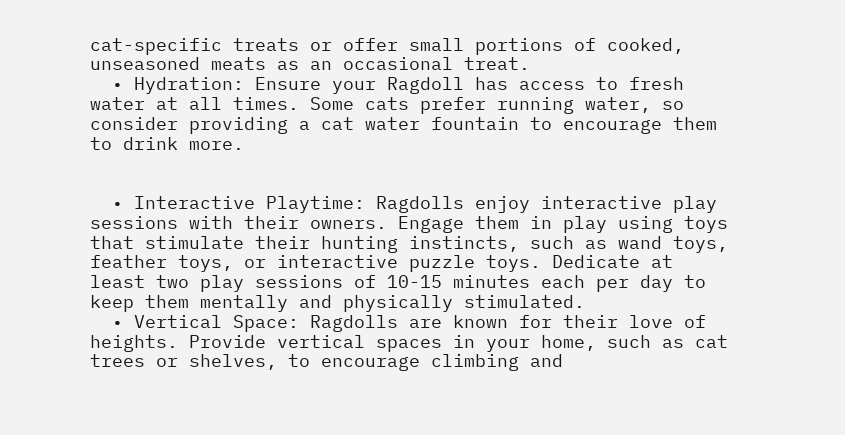cat-specific treats or offer small portions of cooked, unseasoned meats as an occasional treat.
  • Hydration: Ensure your Ragdoll has access to fresh water at all times. Some cats prefer running water, so consider providing a cat water fountain to encourage them to drink more.


  • Interactive Playtime: Ragdolls enjoy interactive play sessions with their owners. Engage them in play using toys that stimulate their hunting instincts, such as wand toys, feather toys, or interactive puzzle toys. Dedicate at least two play sessions of 10-15 minutes each per day to keep them mentally and physically stimulated.
  • Vertical Space: Ragdolls are known for their love of heights. Provide vertical spaces in your home, such as cat trees or shelves, to encourage climbing and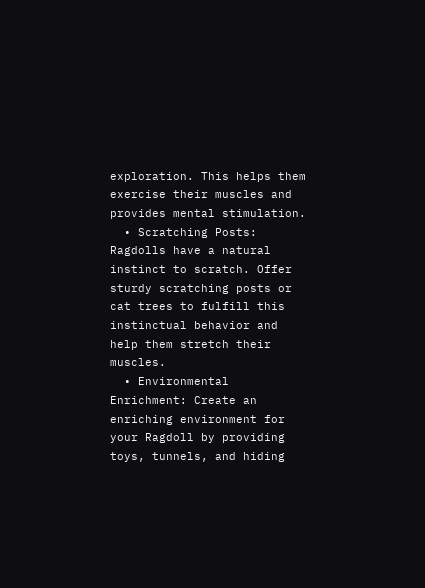exploration. This helps them exercise their muscles and provides mental stimulation.
  • Scratching Posts: Ragdolls have a natural instinct to scratch. Offer sturdy scratching posts or cat trees to fulfill this instinctual behavior and help them stretch their muscles.
  • Environmental Enrichment: Create an enriching environment for your Ragdoll by providing toys, tunnels, and hiding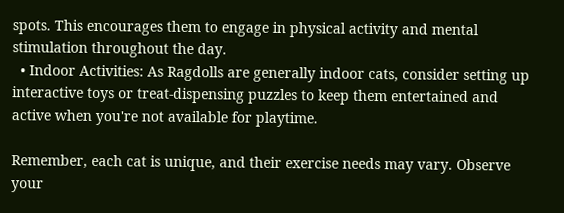spots. This encourages them to engage in physical activity and mental stimulation throughout the day.
  • Indoor Activities: As Ragdolls are generally indoor cats, consider setting up interactive toys or treat-dispensing puzzles to keep them entertained and active when you're not available for playtime.

Remember, each cat is unique, and their exercise needs may vary. Observe your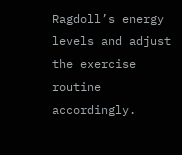Ragdoll’s energy levels and adjust the exercise routine accordingly.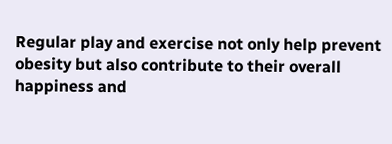Regular play and exercise not only help prevent obesity but also contribute to their overall happiness and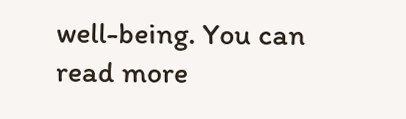well-being. You can read more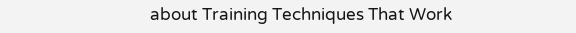about Training Techniques That Work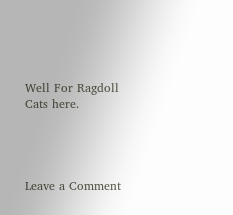Well For Ragdoll Cats here.




Leave a Comment